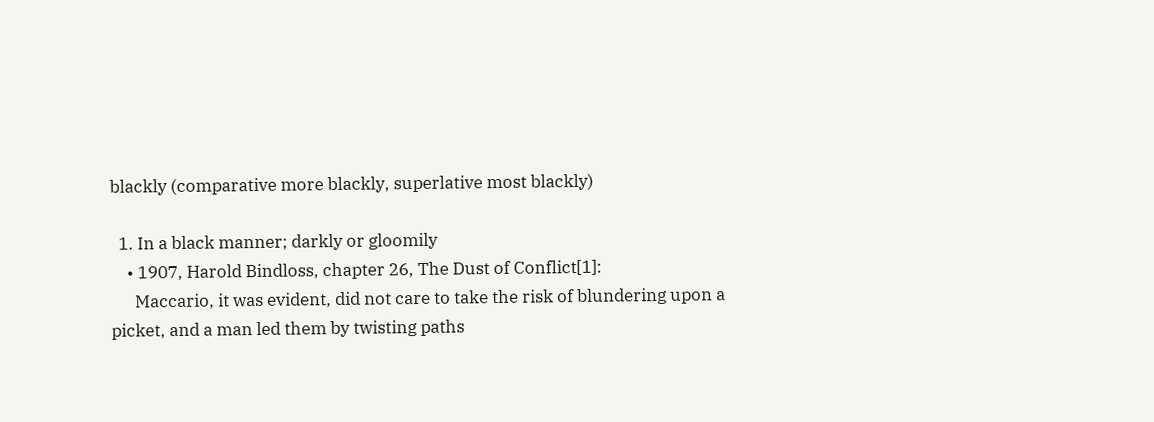blackly (comparative more blackly, superlative most blackly)

  1. In a black manner; darkly or gloomily
    • 1907, Harold Bindloss, chapter 26, The Dust of Conflict[1]:
      Maccario, it was evident, did not care to take the risk of blundering upon a picket, and a man led them by twisting paths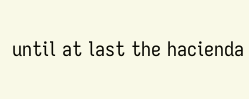until at last the hacienda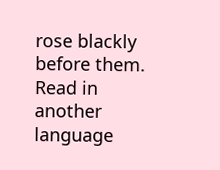rose blackly before them.
Read in another language